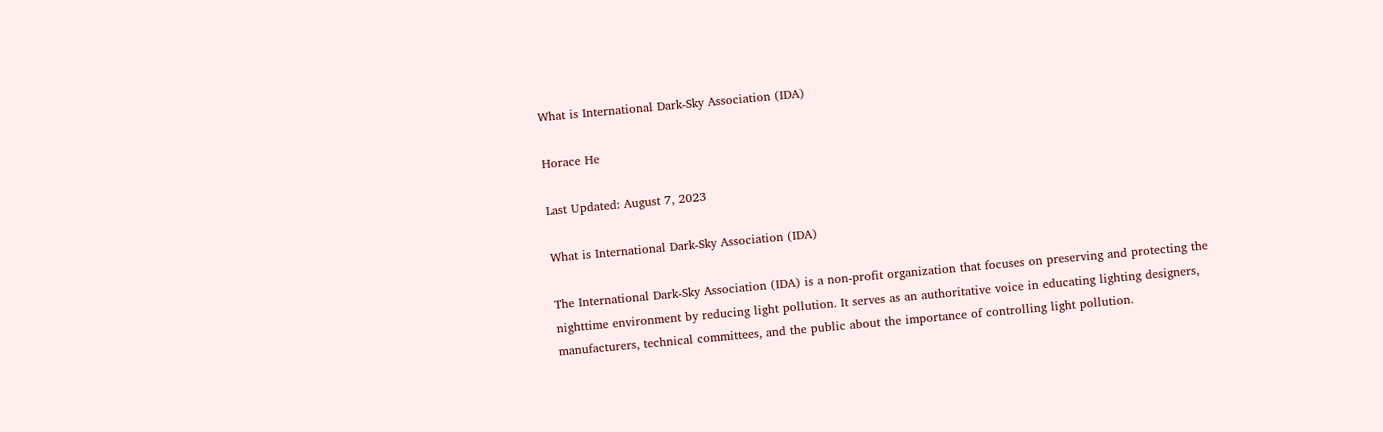What is International Dark-Sky Association (IDA)

Horace He

Last Updated: August 7, 2023

What is International Dark-Sky Association (IDA)

The International Dark-Sky Association (IDA) is a non-profit organization that focuses on preserving and protecting the nighttime environment by reducing light pollution. It serves as an authoritative voice in educating lighting designers, manufacturers, technical committees, and the public about the importance of controlling light pollution.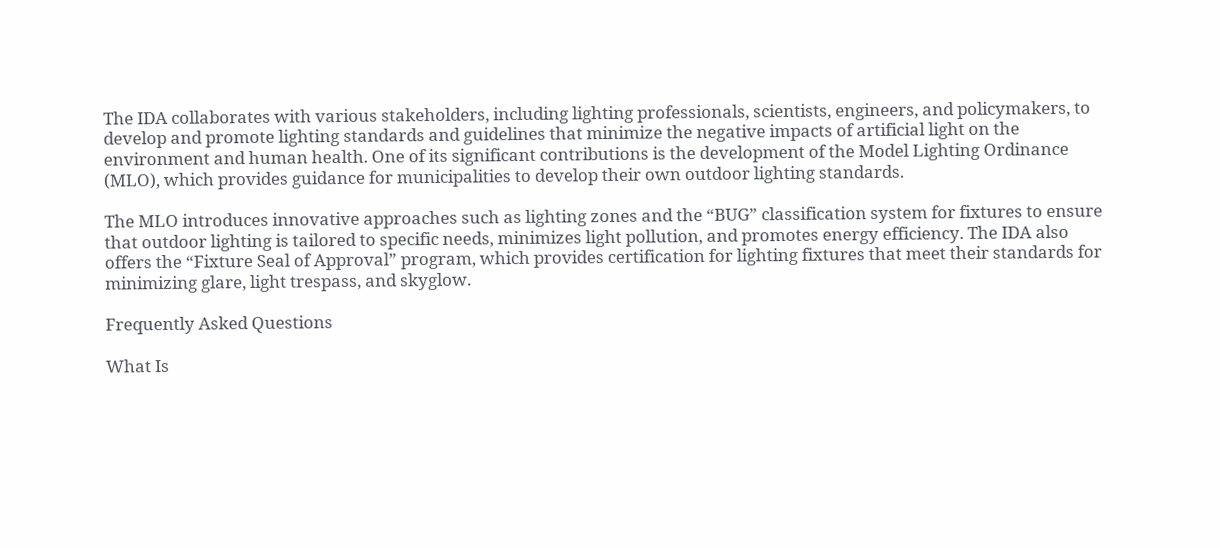The IDA collaborates with various stakeholders, including lighting professionals, scientists, engineers, and policymakers, to develop and promote lighting standards and guidelines that minimize the negative impacts of artificial light on the environment and human health. One of its significant contributions is the development of the Model Lighting Ordinance (MLO), which provides guidance for municipalities to develop their own outdoor lighting standards.

The MLO introduces innovative approaches such as lighting zones and the “BUG” classification system for fixtures to ensure that outdoor lighting is tailored to specific needs, minimizes light pollution, and promotes energy efficiency. The IDA also offers the “Fixture Seal of Approval” program, which provides certification for lighting fixtures that meet their standards for minimizing glare, light trespass, and skyglow.

Frequently Asked Questions

What Is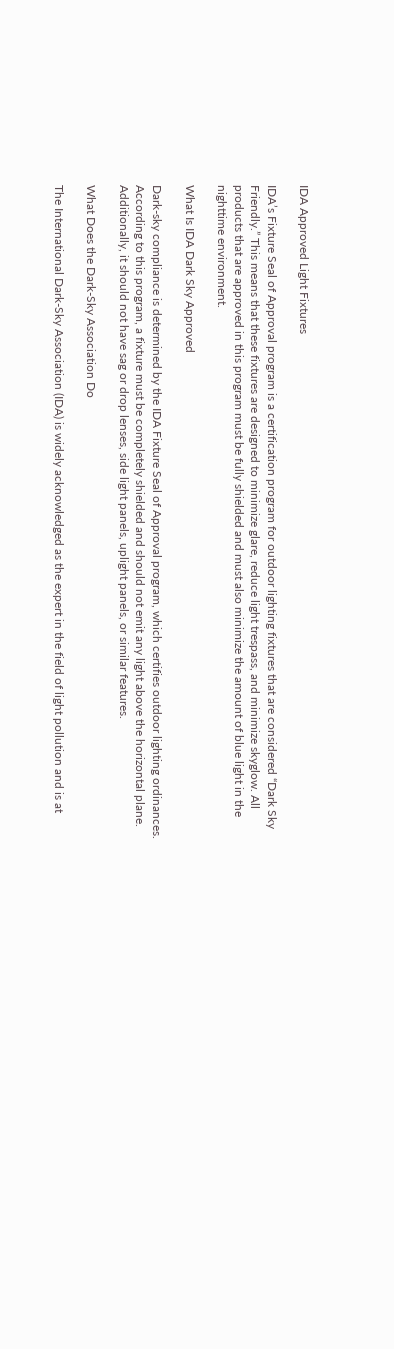IDA Approved Light Fixtures

IDA’s Fixture Seal of Approval program is a certification program for outdoor lighting fixtures that are considered “Dark Sky Friendly.” This means that these fixtures are designed to minimize glare, reduce light trespass, and minimize skyglow. All products that are approved in this program must be fully shielded and must also minimize the amount of blue light in the nighttime environment.

What Is IDA Dark Sky Approved

Dark-sky compliance is determined by the IDA Fixture Seal of Approval program, which certifies outdoor lighting ordinances. According to this program, a fixture must be completely shielded and should not emit any light above the horizontal plane. Additionally, it should not have sag or drop lenses, side light panels, uplight panels, or similar features.

What Does the Dark-Sky Association Do

The International Dark-Sky Association (IDA) is widely acknowledged as the expert in the field of light pollution and is at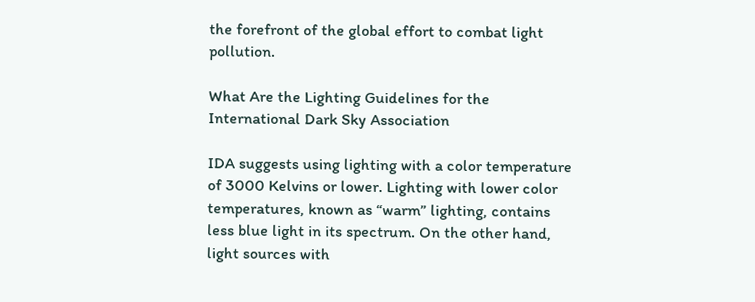the forefront of the global effort to combat light pollution.

What Are the Lighting Guidelines for the International Dark Sky Association

IDA suggests using lighting with a color temperature of 3000 Kelvins or lower. Lighting with lower color temperatures, known as “warm” lighting, contains less blue light in its spectrum. On the other hand, light sources with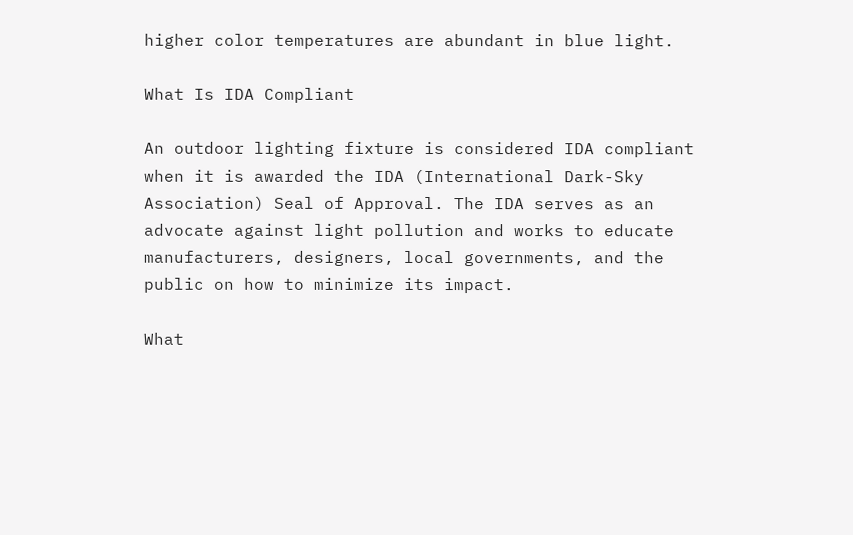higher color temperatures are abundant in blue light.

What Is IDA Compliant

An outdoor lighting fixture is considered IDA compliant when it is awarded the IDA (International Dark-Sky Association) Seal of Approval. The IDA serves as an advocate against light pollution and works to educate manufacturers, designers, local governments, and the public on how to minimize its impact.

What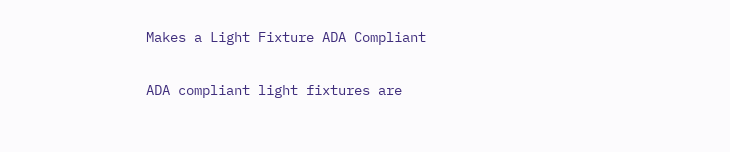Makes a Light Fixture ADA Compliant

ADA compliant light fixtures are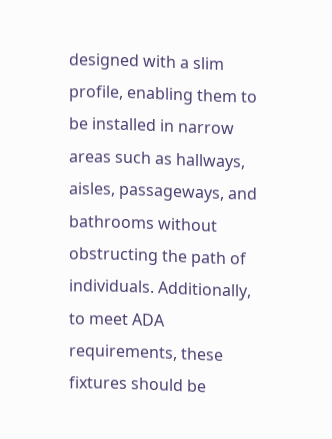designed with a slim profile, enabling them to be installed in narrow areas such as hallways, aisles, passageways, and bathrooms without obstructing the path of individuals. Additionally, to meet ADA requirements, these fixtures should be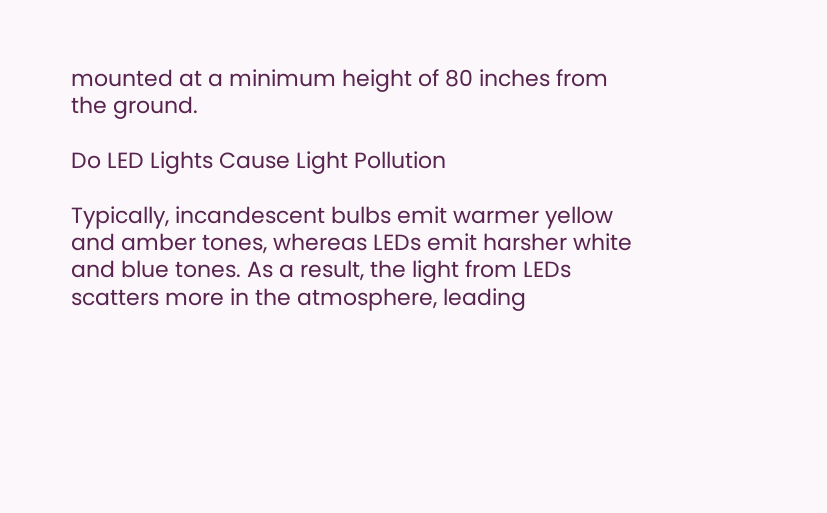mounted at a minimum height of 80 inches from the ground.

Do LED Lights Cause Light Pollution

Typically, incandescent bulbs emit warmer yellow and amber tones, whereas LEDs emit harsher white and blue tones. As a result, the light from LEDs scatters more in the atmosphere, leading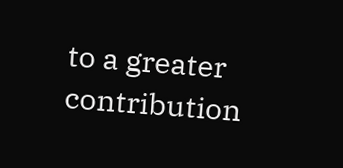to a greater contribution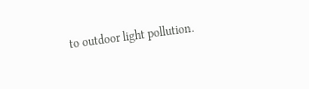to outdoor light pollution.